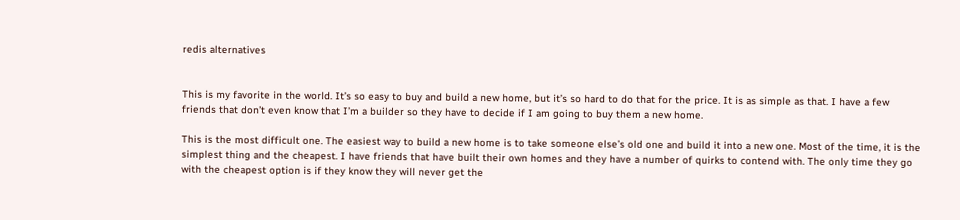redis alternatives


This is my favorite in the world. It’s so easy to buy and build a new home, but it’s so hard to do that for the price. It is as simple as that. I have a few friends that don’t even know that I’m a builder so they have to decide if I am going to buy them a new home.

This is the most difficult one. The easiest way to build a new home is to take someone else’s old one and build it into a new one. Most of the time, it is the simplest thing and the cheapest. I have friends that have built their own homes and they have a number of quirks to contend with. The only time they go with the cheapest option is if they know they will never get the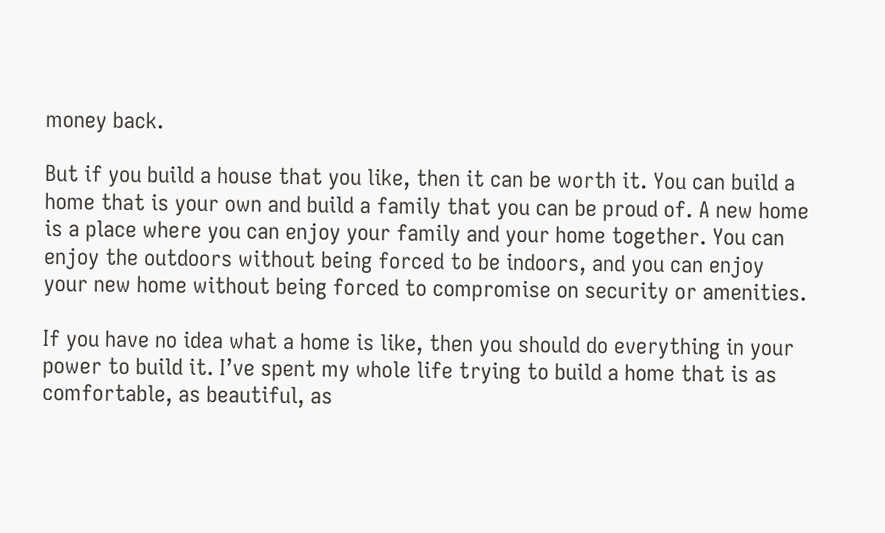money back.

But if you build a house that you like, then it can be worth it. You can build a home that is your own and build a family that you can be proud of. A new home is a place where you can enjoy your family and your home together. You can enjoy the outdoors without being forced to be indoors, and you can enjoy your new home without being forced to compromise on security or amenities.

If you have no idea what a home is like, then you should do everything in your power to build it. I’ve spent my whole life trying to build a home that is as comfortable, as beautiful, as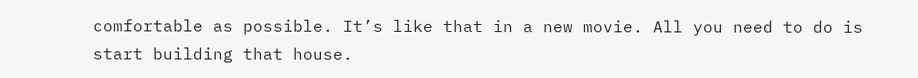comfortable as possible. It’s like that in a new movie. All you need to do is start building that house.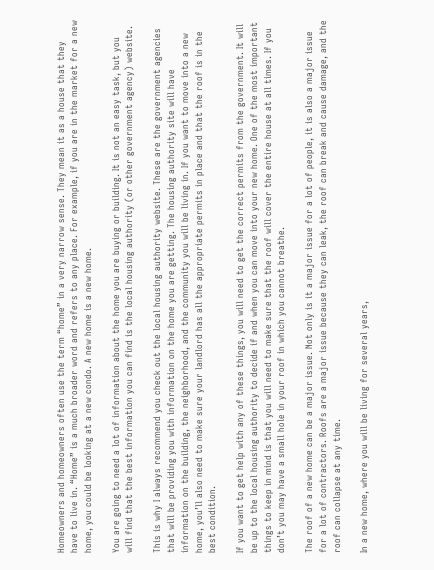Homeowners and homeowners often use the term “home” in a very narrow sense. They mean it as a house that they have to live in. “Home” is a much broader word and refers to any place. For example, if you are in the market for a new home, you could be looking at a new condo. A new home is a new home.

You are going to need a lot of information about the home you are buying or building. It is not an easy task, but you will find that the best information you can find is the local housing authority (or other government agency) website.

This is why I always recommend you check out the local housing authority website. These are the government agencies that will be providing you with information on the home you are getting. The housing authority site will have information on the building, the neighborhood, and the community you will be living in. If you want to move into a new home, you’ll also need to make sure your landlord has all the appropriate permits in place and that the roof is in the best condition.

If you want to get help with any of these things, you will need to get the correct permits from the government. It will be up to the local housing authority to decide if and when you can move into your new home. One of the most important things to keep in mind is that you will need to make sure that the roof will cover the entire house at all times. If you don’t you may have a small hole in your roof in which you cannot breathe.

The roof of a new home can be a major issue. Not only is it a major issue for a lot of people, it is also a major issue for a lot of contractors. Roofs are a major issue because they can leak, the roof can break and cause damage, and the roof can collapse at any time.

In a new home, where you will be living for several years,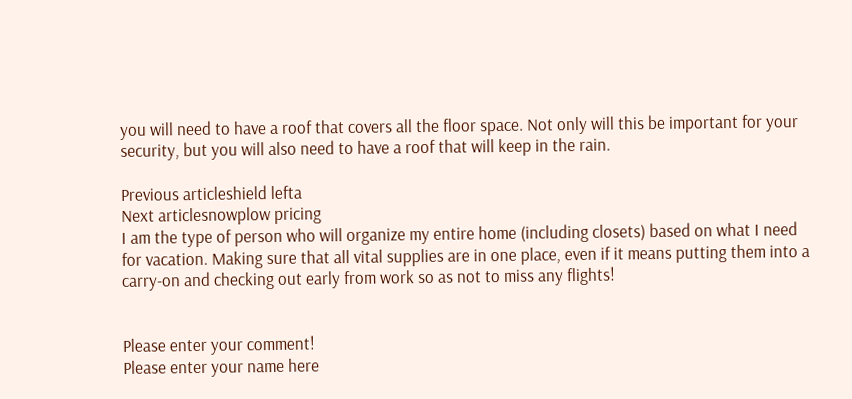you will need to have a roof that covers all the floor space. Not only will this be important for your security, but you will also need to have a roof that will keep in the rain.

Previous articleshield lefta
Next articlesnowplow pricing
I am the type of person who will organize my entire home (including closets) based on what I need for vacation. Making sure that all vital supplies are in one place, even if it means putting them into a carry-on and checking out early from work so as not to miss any flights!


Please enter your comment!
Please enter your name here